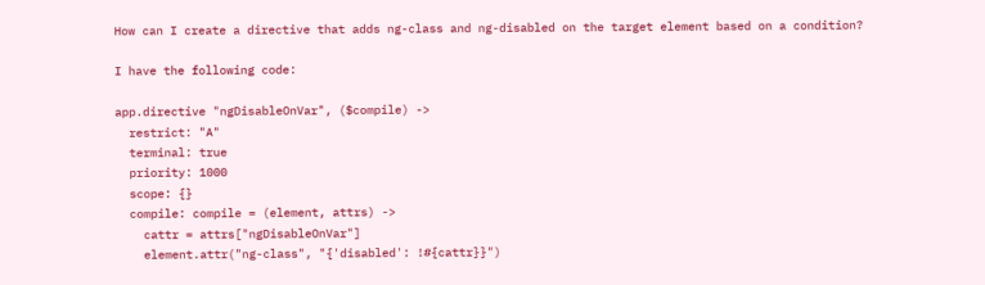How can I create a directive that adds ng-class and ng-disabled on the target element based on a condition?

I have the following code:

app.directive "ngDisableOnVar", ($compile) ->
  restrict: "A"
  terminal: true
  priority: 1000
  scope: {}
  compile: compile = (element, attrs) ->
    cattr = attrs["ngDisableOnVar"]
    element.attr("ng-class", "{'disabled': !#{cattr}}")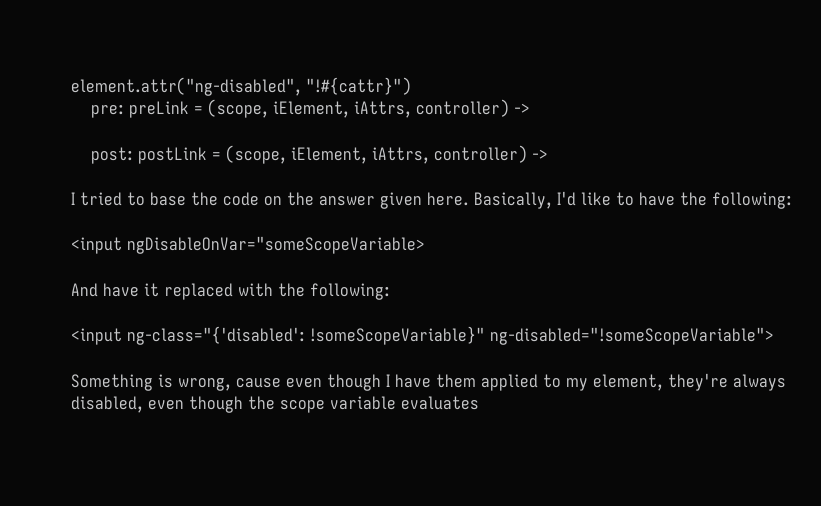element.attr("ng-disabled", "!#{cattr}")
    pre: preLink = (scope, iElement, iAttrs, controller) ->

    post: postLink = (scope, iElement, iAttrs, controller) ->

I tried to base the code on the answer given here. Basically, I'd like to have the following:

<input ngDisableOnVar="someScopeVariable>

And have it replaced with the following:

<input ng-class="{'disabled': !someScopeVariable}" ng-disabled="!someScopeVariable">

Something is wrong, cause even though I have them applied to my element, they're always disabled, even though the scope variable evaluates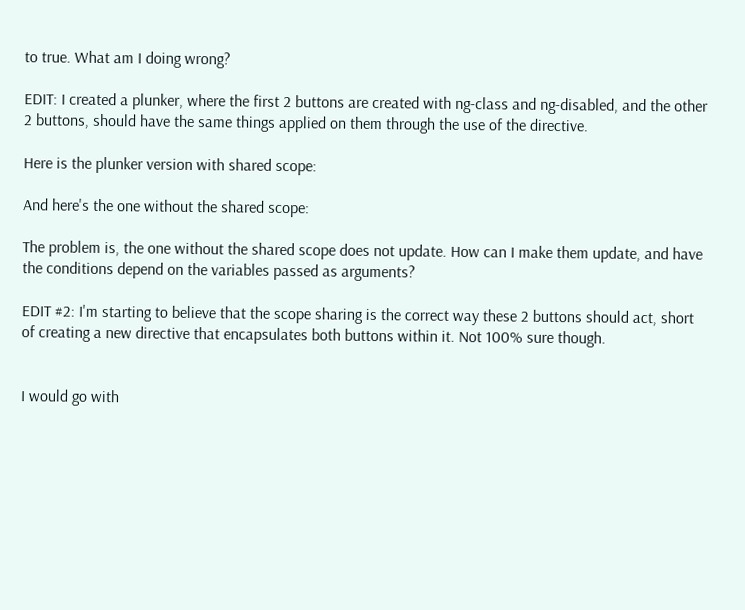to true. What am I doing wrong?

EDIT: I created a plunker, where the first 2 buttons are created with ng-class and ng-disabled, and the other 2 buttons, should have the same things applied on them through the use of the directive.

Here is the plunker version with shared scope:

And here's the one without the shared scope:

The problem is, the one without the shared scope does not update. How can I make them update, and have the conditions depend on the variables passed as arguments?

EDIT #2: I'm starting to believe that the scope sharing is the correct way these 2 buttons should act, short of creating a new directive that encapsulates both buttons within it. Not 100% sure though.


I would go with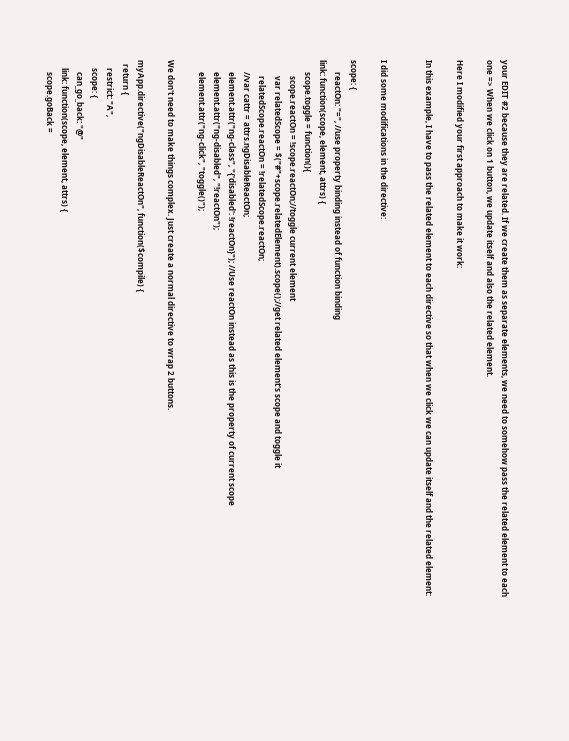your EDIT #2 because they are related. If we create them as separate elements, we need to somehow pass the related element to each one => When we click on 1 button, we update itself and also the related element.

Here I modified your first approach to make it work:

In this example, I have to pass the related element to each directive so that when we click we can update itself and the related element:


I did some modifications in the directive:

scope: {
      reactOn: "=", //use property binding instead of function binding
link: function(scope, element, attrs) {
      scope.toggle = function(){
        scope.reactOn = !scope.reactOn;//toggle current element
        var relatedScope = $("#"+scope.relatedElement).scope();//get related element's scope and toggle it
        relatedScope.reactOn = !relatedScope.reactOn;
      //var cattr = attrs.ngDisableReactOn;
      element.attr("ng-class", "{'disabled': !reactOn}"); //Use reactOn instead as this is the property of current scope
      element.attr("ng-disabled", "!reactOn");
      element.attr("ng-click", "toggle()");

We don't need to make things complex. Just create a normal directive to wrap 2 buttons.

myApp.directive("ngDisableReactOn", function($compile) {
  return {
    restrict: "A",
    scope: {
      can_go_back: "@"
    link: function(scope, element, attrs) {
      scope.goBack =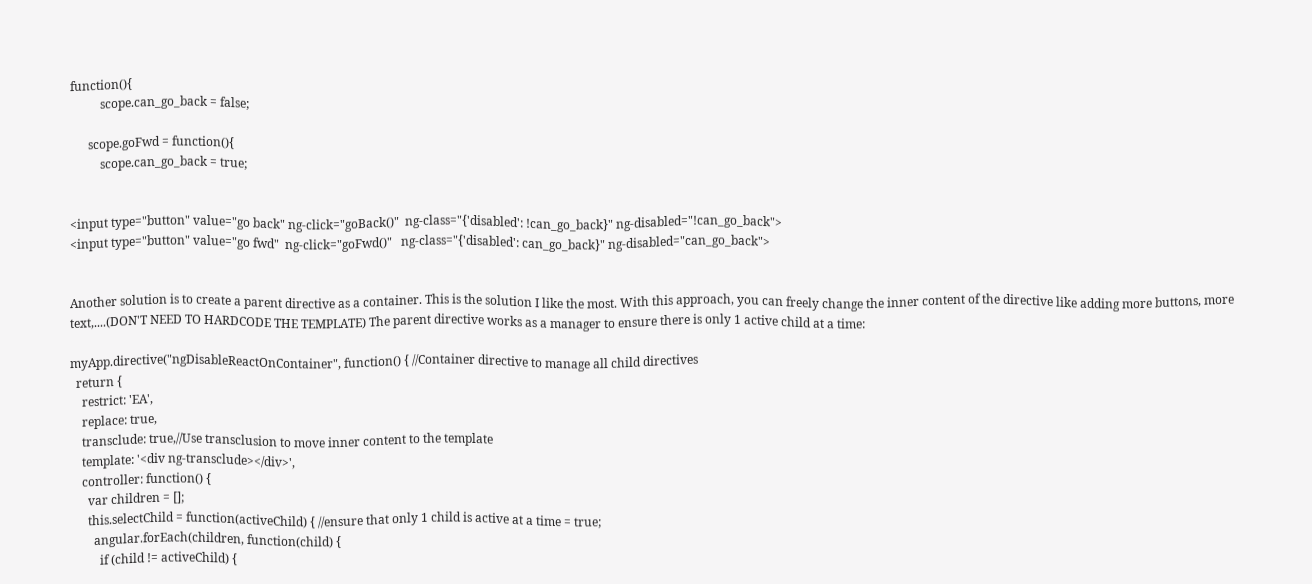function(){
          scope.can_go_back = false;

      scope.goFwd = function(){
          scope.can_go_back = true;


<input type="button" value="go back" ng-click="goBack()"  ng-class="{'disabled': !can_go_back}" ng-disabled="!can_go_back">
<input type="button" value="go fwd"  ng-click="goFwd()"   ng-class="{'disabled': can_go_back}" ng-disabled="can_go_back">


Another solution is to create a parent directive as a container. This is the solution I like the most. With this approach, you can freely change the inner content of the directive like adding more buttons, more text,....(DON'T NEED TO HARDCODE THE TEMPLATE) The parent directive works as a manager to ensure there is only 1 active child at a time:

myApp.directive("ngDisableReactOnContainer", function() { //Container directive to manage all child directives
  return {
    restrict: 'EA',
    replace: true,
    transclude: true,//Use transclusion to move inner content to the template
    template: '<div ng-transclude></div>',
    controller: function() {
      var children = [];
      this.selectChild = function(activeChild) { //ensure that only 1 child is active at a time = true;
        angular.forEach(children, function(child) {
          if (child != activeChild) {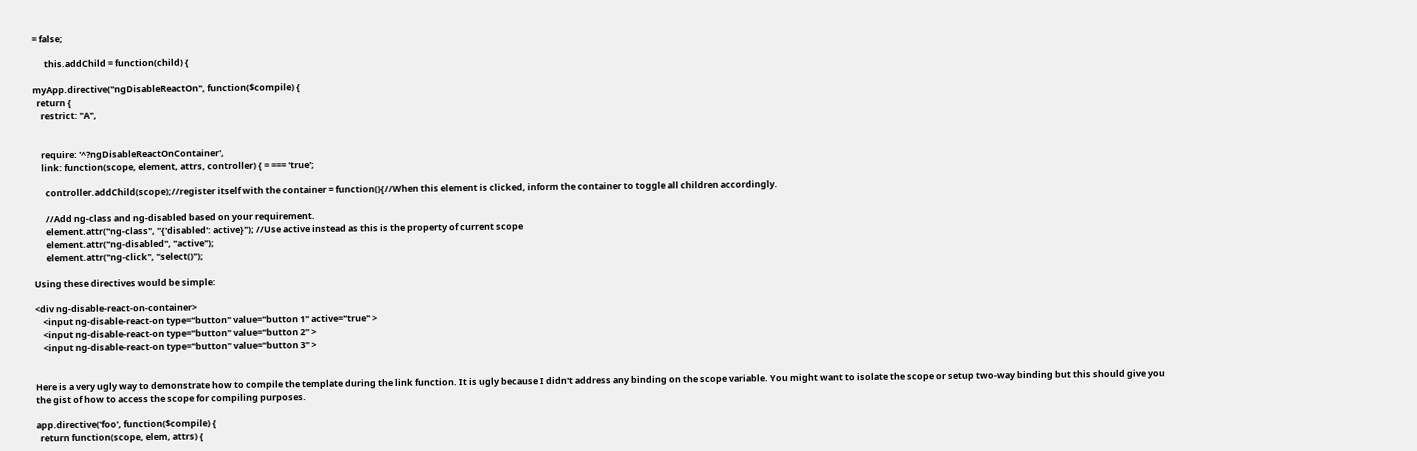= false;

      this.addChild = function(child) {

myApp.directive("ngDisableReactOn", function($compile) {
  return {
    restrict: "A",


    require: '^?ngDisableReactOnContainer',
    link: function(scope, element, attrs, controller) { = === 'true';

      controller.addChild(scope);//register itself with the container = function(){//When this element is clicked, inform the container to toggle all children accordingly.

      //Add ng-class and ng-disabled based on your requirement.
      element.attr("ng-class", "{'disabled': active}"); //Use active instead as this is the property of current scope
      element.attr("ng-disabled", "active");
      element.attr("ng-click", "select()");

Using these directives would be simple:

<div ng-disable-react-on-container>
    <input ng-disable-react-on type="button" value="button 1" active="true" >
    <input ng-disable-react-on type="button" value="button 2" >
    <input ng-disable-react-on type="button" value="button 3" >


Here is a very ugly way to demonstrate how to compile the template during the link function. It is ugly because I didn't address any binding on the scope variable. You might want to isolate the scope or setup two-way binding but this should give you the gist of how to access the scope for compiling purposes.

app.directive('foo', function($compile) {
  return function(scope, elem, attrs) {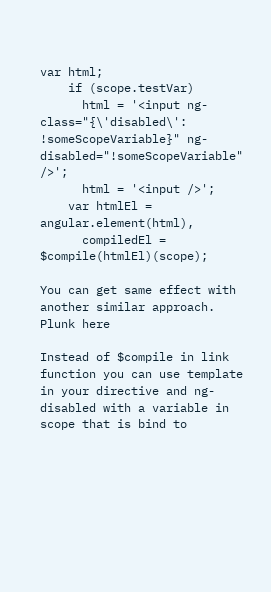var html;
    if (scope.testVar)
      html = '<input ng-class="{\'disabled\': !someScopeVariable}" ng-disabled="!someScopeVariable" />';
      html = '<input />';
    var htmlEl = angular.element(html),
      compiledEl = $compile(htmlEl)(scope);

You can get same effect with another similar approach. Plunk here

Instead of $compile in link function you can use template in your directive and ng-disabled with a variable in scope that is bind to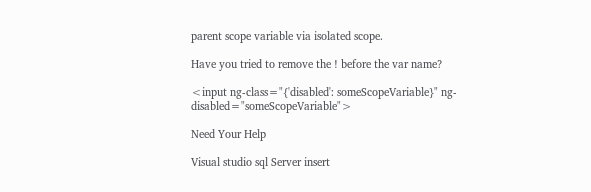parent scope variable via isolated scope.

Have you tried to remove the ! before the var name?

<input ng-class="{'disabled': someScopeVariable}" ng-disabled="someScopeVariable">

Need Your Help

Visual studio sql Server insert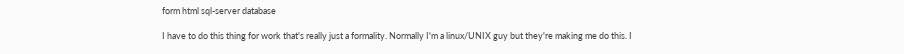form html sql-server database

I have to do this thing for work that's really just a formality. Normally I'm a linux/UNIX guy but they're making me do this. I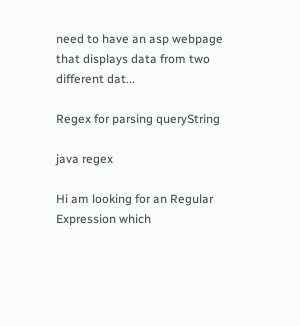need to have an asp webpage that displays data from two different dat...

Regex for parsing queryString

java regex

Hi am looking for an Regular Expression which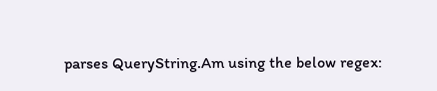parses QueryString.Am using the below regex: